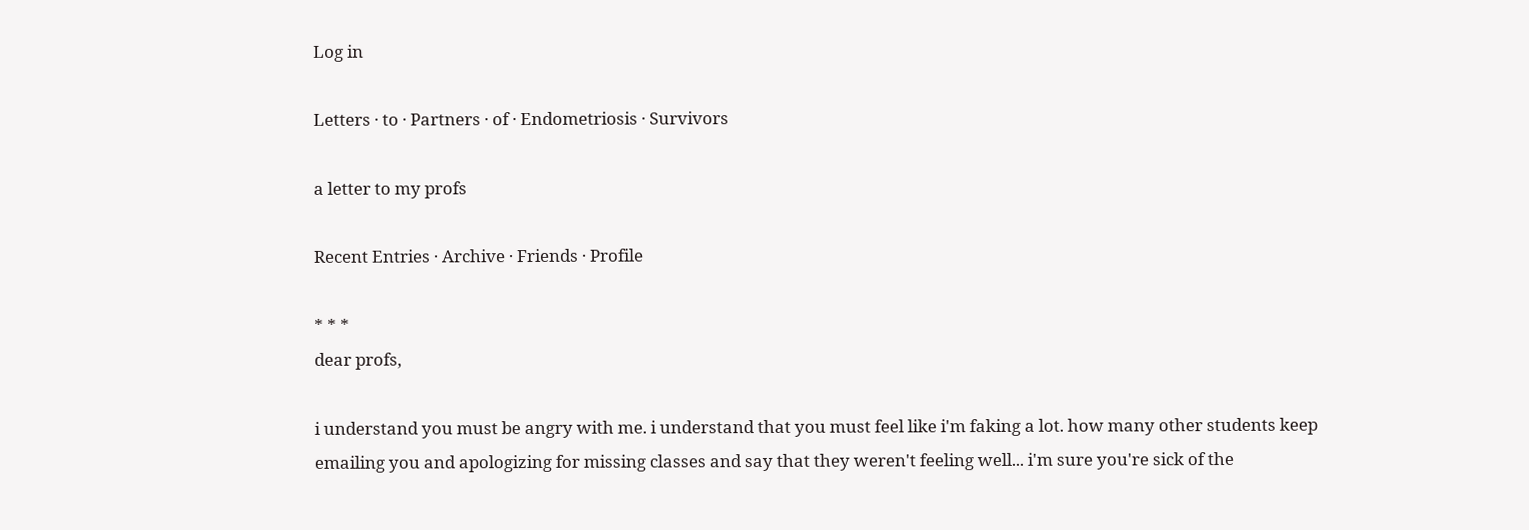Log in

Letters · to · Partners · of · Endometriosis · Survivors

a letter to my profs

Recent Entries · Archive · Friends · Profile

* * *
dear profs,

i understand you must be angry with me. i understand that you must feel like i'm faking a lot. how many other students keep emailing you and apologizing for missing classes and say that they weren't feeling well... i'm sure you're sick of the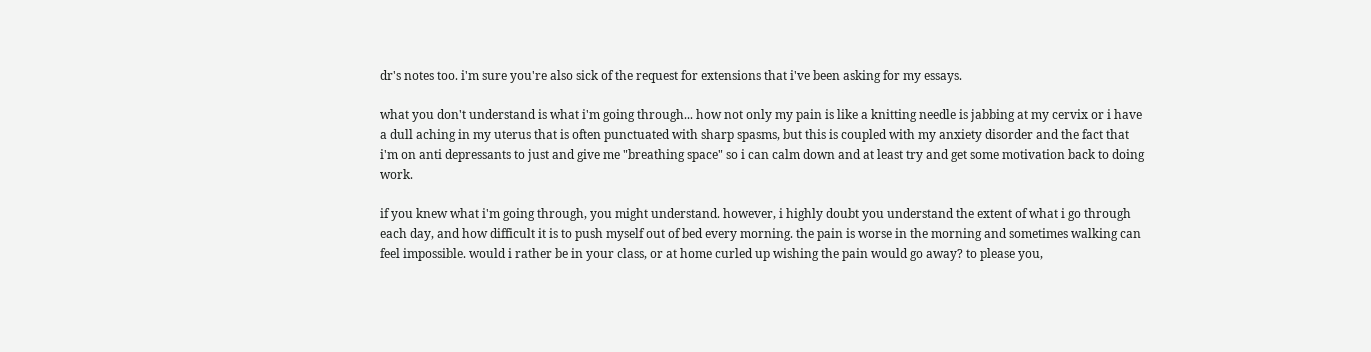dr's notes too. i'm sure you're also sick of the request for extensions that i've been asking for my essays.

what you don't understand is what i'm going through... how not only my pain is like a knitting needle is jabbing at my cervix or i have a dull aching in my uterus that is often punctuated with sharp spasms, but this is coupled with my anxiety disorder and the fact that i'm on anti depressants to just and give me "breathing space" so i can calm down and at least try and get some motivation back to doing work.

if you knew what i'm going through, you might understand. however, i highly doubt you understand the extent of what i go through each day, and how difficult it is to push myself out of bed every morning. the pain is worse in the morning and sometimes walking can feel impossible. would i rather be in your class, or at home curled up wishing the pain would go away? to please you,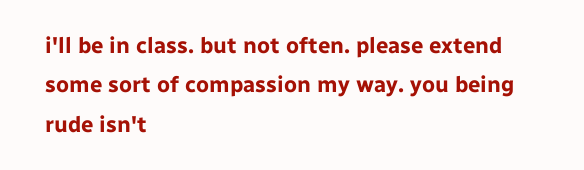i'll be in class. but not often. please extend some sort of compassion my way. you being rude isn't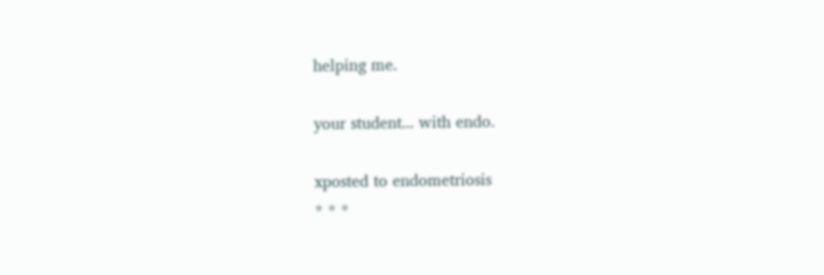helping me.

your student... with endo.

xposted to endometriosis
* * *